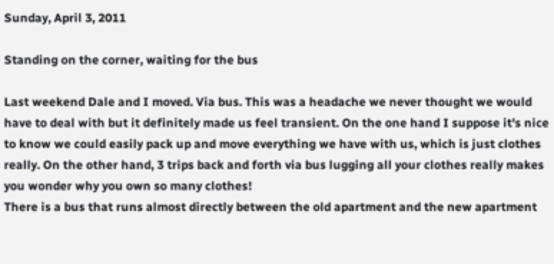Sunday, April 3, 2011

Standing on the corner, waiting for the bus

Last weekend Dale and I moved. Via bus. This was a headache we never thought we would have to deal with but it definitely made us feel transient. On the one hand I suppose it's nice to know we could easily pack up and move everything we have with us, which is just clothes really. On the other hand, 3 trips back and forth via bus lugging all your clothes really makes you wonder why you own so many clothes!
There is a bus that runs almost directly between the old apartment and the new apartment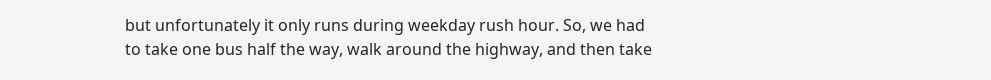but unfortunately it only runs during weekday rush hour. So, we had to take one bus half the way, walk around the highway, and then take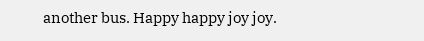another bus. Happy happy joy joy.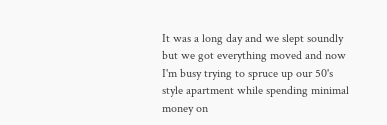It was a long day and we slept soundly but we got everything moved and now I'm busy trying to spruce up our 50's style apartment while spending minimal money on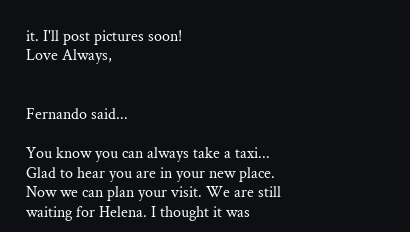it. I'll post pictures soon!
Love Always,


Fernando said...

You know you can always take a taxi... Glad to hear you are in your new place. Now we can plan your visit. We are still waiting for Helena. I thought it was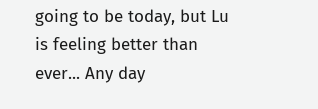going to be today, but Lu is feeling better than ever... Any day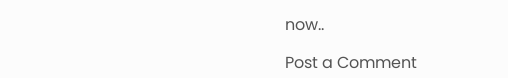now..

Post a Comment